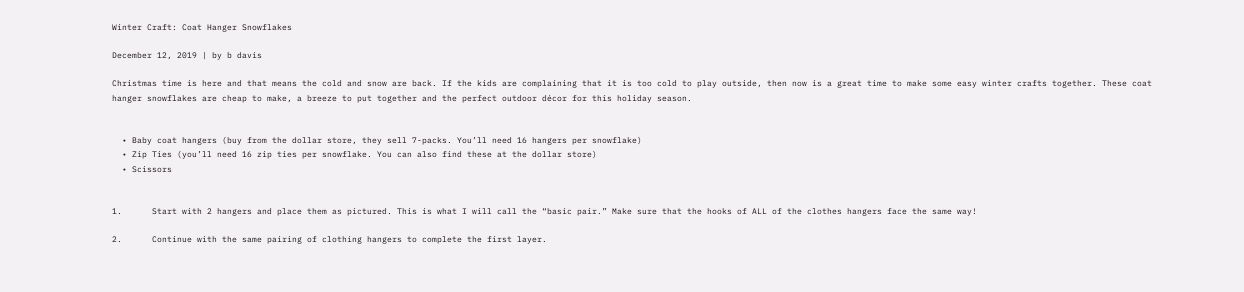Winter Craft: Coat Hanger Snowflakes

December 12, 2019 | by b davis

Christmas time is here and that means the cold and snow are back. If the kids are complaining that it is too cold to play outside, then now is a great time to make some easy winter crafts together. These coat hanger snowflakes are cheap to make, a breeze to put together and the perfect outdoor décor for this holiday season.


  • Baby coat hangers (buy from the dollar store, they sell 7-packs. You’ll need 16 hangers per snowflake)
  • Zip Ties (you’ll need 16 zip ties per snowflake. You can also find these at the dollar store)
  • Scissors


1.      Start with 2 hangers and place them as pictured. This is what I will call the “basic pair.” Make sure that the hooks of ALL of the clothes hangers face the same way!

2.      Continue with the same pairing of clothing hangers to complete the first layer.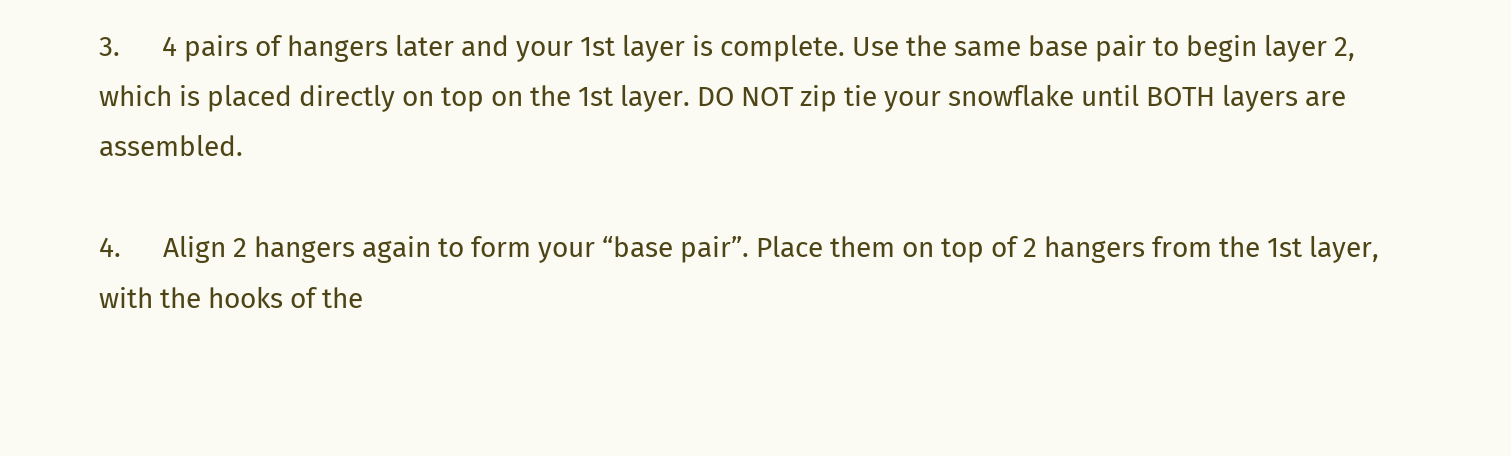3.      4 pairs of hangers later and your 1st layer is complete. Use the same base pair to begin layer 2, which is placed directly on top on the 1st layer. DO NOT zip tie your snowflake until BOTH layers are assembled.

4.      Align 2 hangers again to form your “base pair”. Place them on top of 2 hangers from the 1st layer, with the hooks of the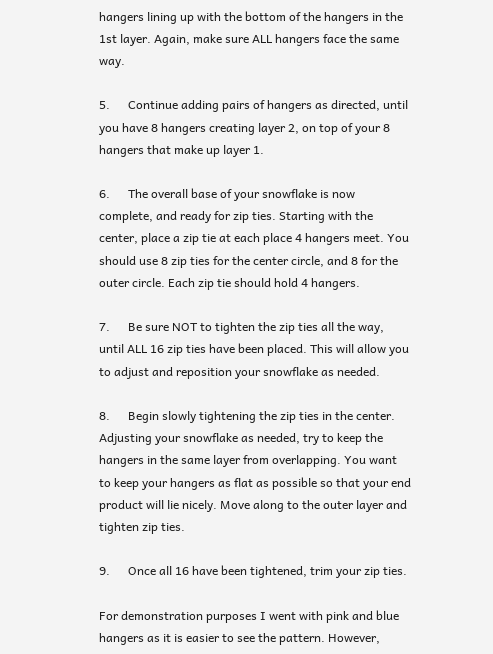hangers lining up with the bottom of the hangers in the 1st layer. Again, make sure ALL hangers face the same way.

5.      Continue adding pairs of hangers as directed, until you have 8 hangers creating layer 2, on top of your 8 hangers that make up layer 1.

6.      The overall base of your snowflake is now complete, and ready for zip ties. Starting with the center, place a zip tie at each place 4 hangers meet. You should use 8 zip ties for the center circle, and 8 for the outer circle. Each zip tie should hold 4 hangers.

7.      Be sure NOT to tighten the zip ties all the way, until ALL 16 zip ties have been placed. This will allow you to adjust and reposition your snowflake as needed.

8.      Begin slowly tightening the zip ties in the center. Adjusting your snowflake as needed, try to keep the hangers in the same layer from overlapping. You want to keep your hangers as flat as possible so that your end product will lie nicely. Move along to the outer layer and tighten zip ties.

9.      Once all 16 have been tightened, trim your zip ties.

For demonstration purposes I went with pink and blue hangers as it is easier to see the pattern. However,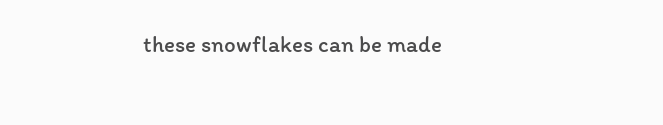these snowflakes can be made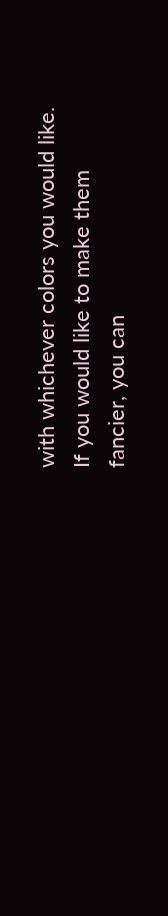with whichever colors you would like. If you would like to make them fancier, you can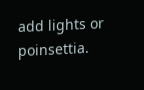add lights or poinsettia.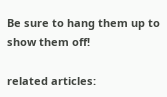Be sure to hang them up to show them off!

related articles: